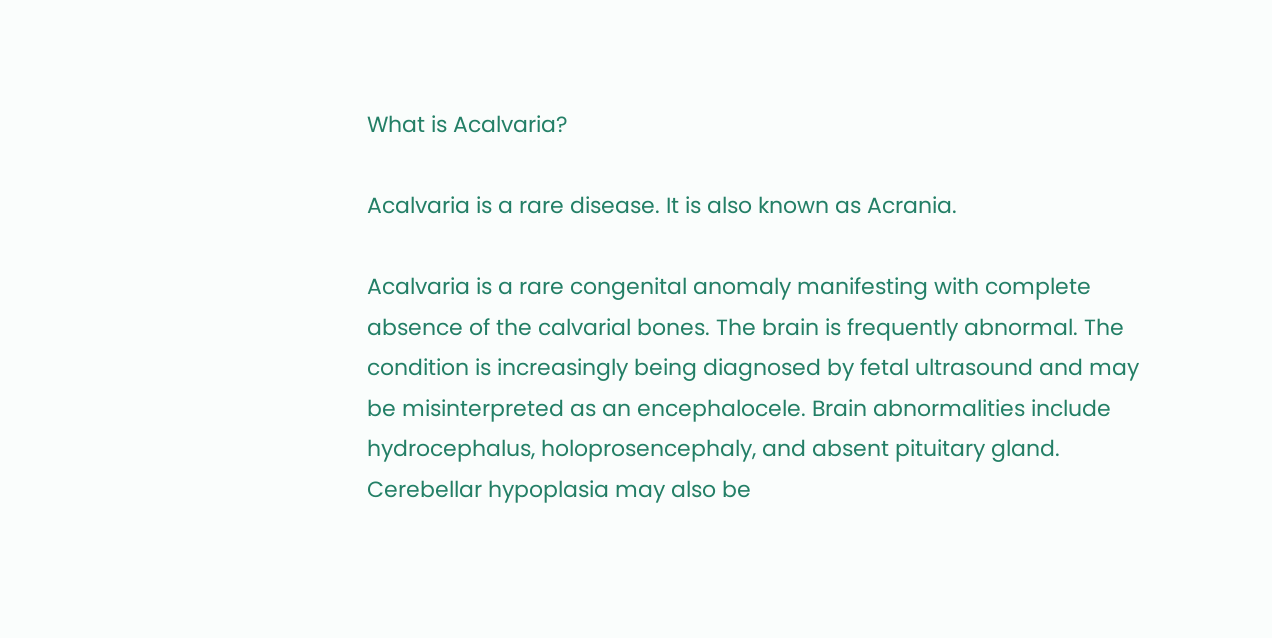What is Acalvaria?

Acalvaria is a rare disease. It is also known as Acrania.

Acalvaria is a rare congenital anomaly manifesting with complete absence of the calvarial bones. The brain is frequently abnormal. The condition is increasingly being diagnosed by fetal ultrasound and may be misinterpreted as an encephalocele. Brain abnormalities include hydrocephalus, holoprosencephaly, and absent pituitary gland. Cerebellar hypoplasia may also be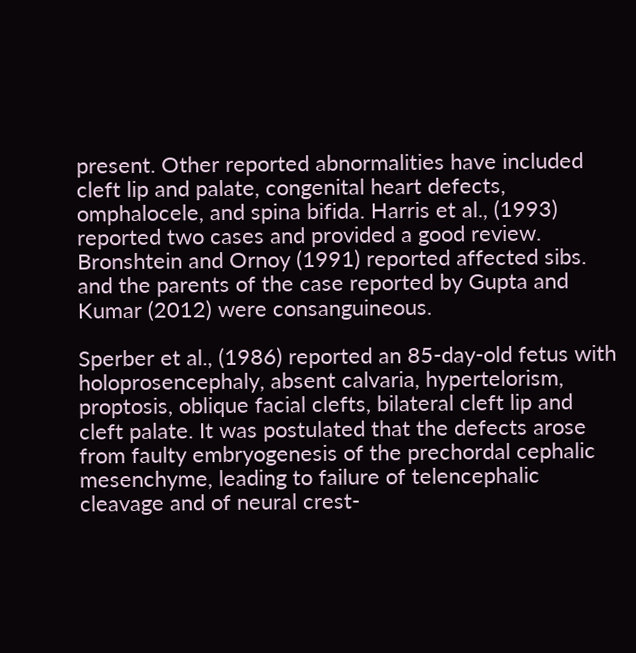present. Other reported abnormalities have included cleft lip and palate, congenital heart defects, omphalocele, and spina bifida. Harris et al., (1993) reported two cases and provided a good review. Bronshtein and Ornoy (1991) reported affected sibs. and the parents of the case reported by Gupta and Kumar (2012) were consanguineous.

Sperber et al., (1986) reported an 85-day-old fetus with holoprosencephaly, absent calvaria, hypertelorism, proptosis, oblique facial clefts, bilateral cleft lip and cleft palate. It was postulated that the defects arose from faulty embryogenesis of the prechordal cephalic mesenchyme, leading to failure of telencephalic cleavage and of neural crest-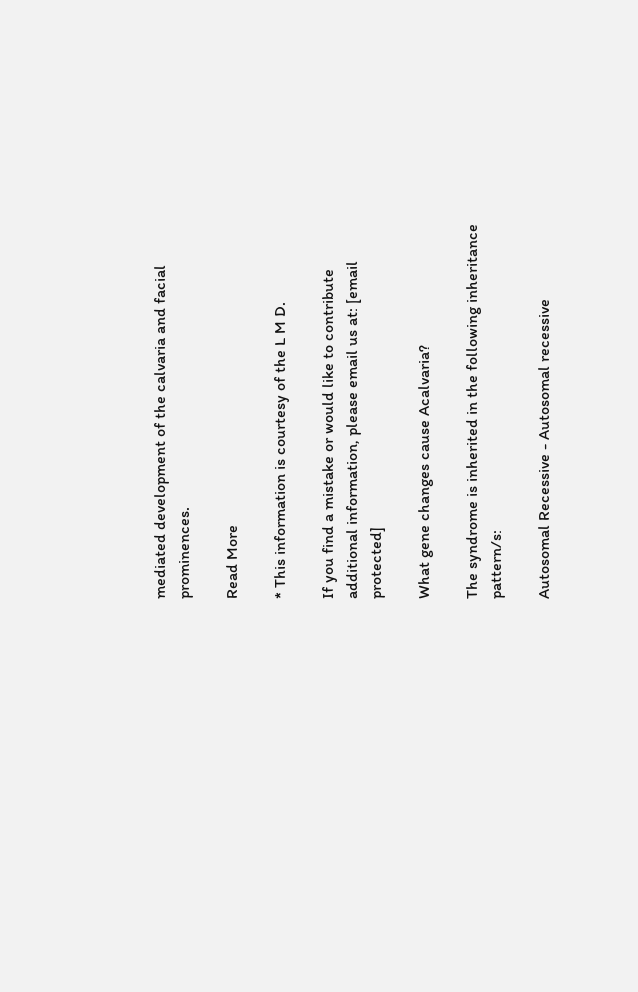mediated development of the calvaria and facial prominences.

Read More

* This information is courtesy of the L M D.

If you find a mistake or would like to contribute additional information, please email us at: [email protected]

What gene changes cause Acalvaria?

The syndrome is inherited in the following inheritance pattern/s:

Autosomal Recessive - Autosomal recessive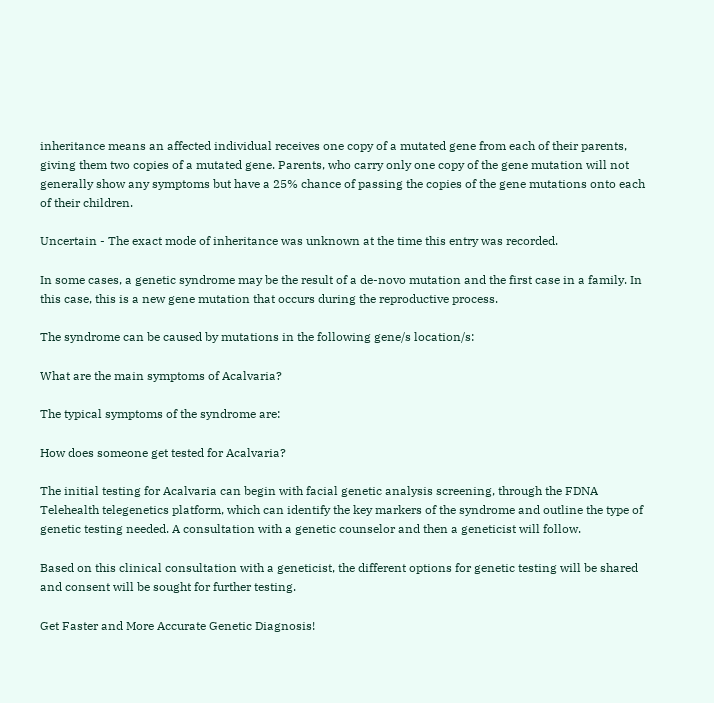inheritance means an affected individual receives one copy of a mutated gene from each of their parents, giving them two copies of a mutated gene. Parents, who carry only one copy of the gene mutation will not generally show any symptoms but have a 25% chance of passing the copies of the gene mutations onto each of their children.

Uncertain - The exact mode of inheritance was unknown at the time this entry was recorded.

In some cases, a genetic syndrome may be the result of a de-novo mutation and the first case in a family. In this case, this is a new gene mutation that occurs during the reproductive process.

The syndrome can be caused by mutations in the following gene/s location/s:

What are the main symptoms of Acalvaria?

The typical symptoms of the syndrome are:

How does someone get tested for Acalvaria?

The initial testing for Acalvaria can begin with facial genetic analysis screening, through the FDNA Telehealth telegenetics platform, which can identify the key markers of the syndrome and outline the type of genetic testing needed. A consultation with a genetic counselor and then a geneticist will follow.

Based on this clinical consultation with a geneticist, the different options for genetic testing will be shared and consent will be sought for further testing.

Get Faster and More Accurate Genetic Diagnosis!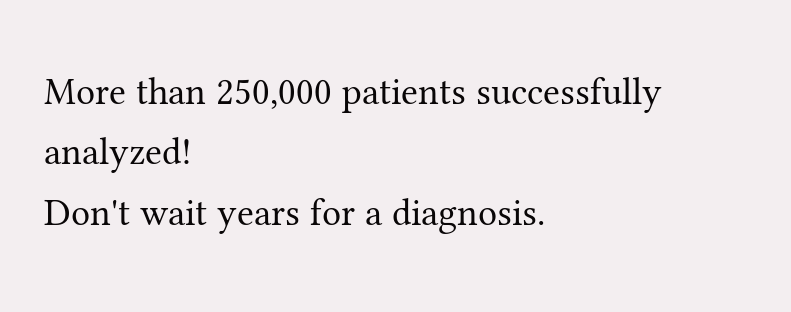More than 250,000 patients successfully analyzed!
Don't wait years for a diagnosis.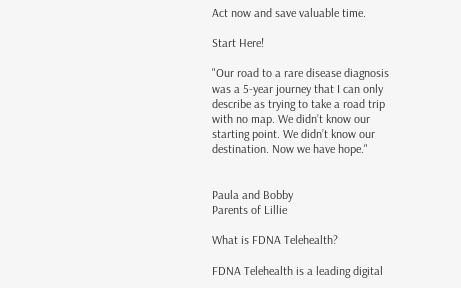Act now and save valuable time.

Start Here!

"Our road to a rare disease diagnosis was a 5-year journey that I can only describe as trying to take a road trip with no map. We didn’t know our starting point. We didn’t know our destination. Now we have hope."


Paula and Bobby
Parents of Lillie

What is FDNA Telehealth?

FDNA Telehealth is a leading digital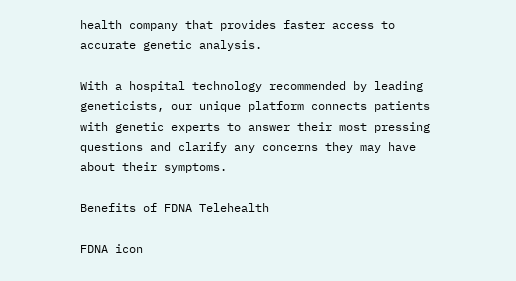health company that provides faster access to accurate genetic analysis.

With a hospital technology recommended by leading geneticists, our unique platform connects patients with genetic experts to answer their most pressing questions and clarify any concerns they may have about their symptoms.

Benefits of FDNA Telehealth

FDNA icon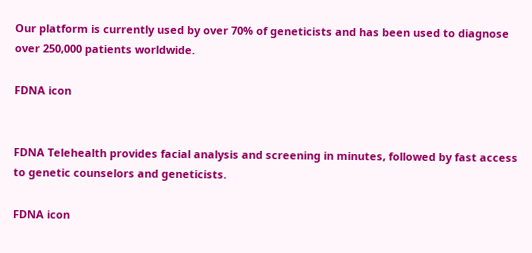Our platform is currently used by over 70% of geneticists and has been used to diagnose over 250,000 patients worldwide.

FDNA icon


FDNA Telehealth provides facial analysis and screening in minutes, followed by fast access to genetic counselors and geneticists.

FDNA icon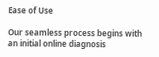Ease of Use

Our seamless process begins with an initial online diagnosis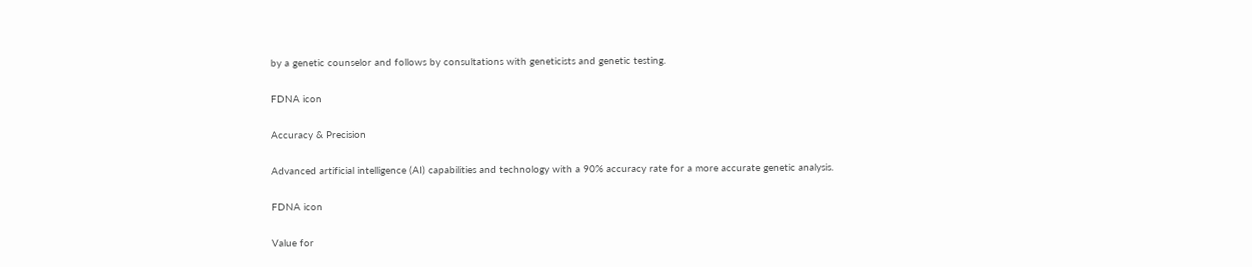by a genetic counselor and follows by consultations with geneticists and genetic testing.

FDNA icon

Accuracy & Precision

Advanced artificial intelligence (AI) capabilities and technology with a 90% accuracy rate for a more accurate genetic analysis.

FDNA icon

Value for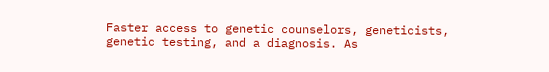Faster access to genetic counselors, geneticists, genetic testing, and a diagnosis. As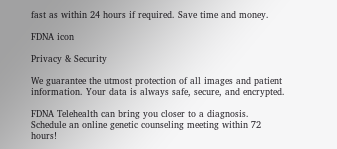fast as within 24 hours if required. Save time and money.

FDNA icon

Privacy & Security

We guarantee the utmost protection of all images and patient information. Your data is always safe, secure, and encrypted.

FDNA Telehealth can bring you closer to a diagnosis.
Schedule an online genetic counseling meeting within 72 hours!